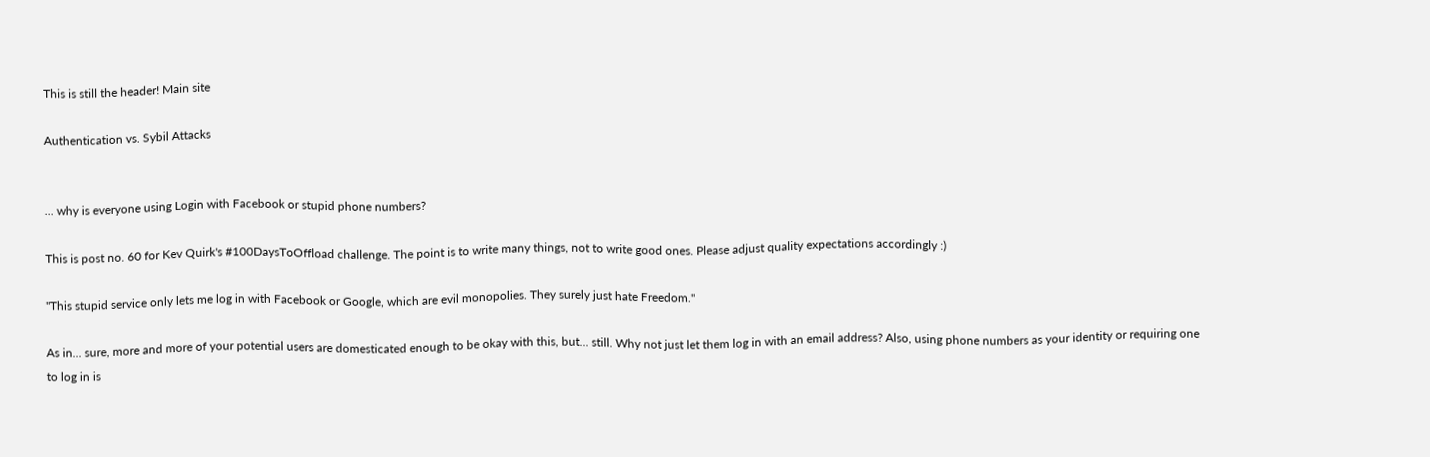This is still the header! Main site

Authentication vs. Sybil Attacks


... why is everyone using Login with Facebook or stupid phone numbers?

This is post no. 60 for Kev Quirk's #100DaysToOffload challenge. The point is to write many things, not to write good ones. Please adjust quality expectations accordingly :)

"This stupid service only lets me log in with Facebook or Google, which are evil monopolies. They surely just hate Freedom."

As in... sure, more and more of your potential users are domesticated enough to be okay with this, but... still. Why not just let them log in with an email address? Also, using phone numbers as your identity or requiring one to log in is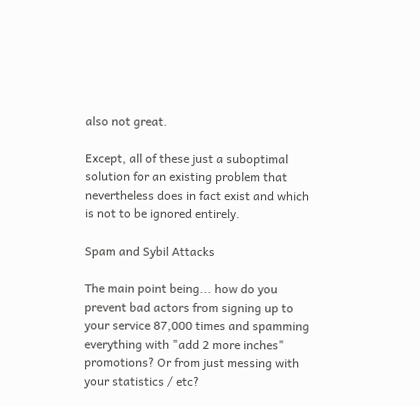also not great.

Except, all of these just a suboptimal solution for an existing problem that nevertheless does in fact exist and which is not to be ignored entirely.

Spam and Sybil Attacks

The main point being... how do you prevent bad actors from signing up to your service 87,000 times and spamming everything with "add 2 more inches" promotions? Or from just messing with your statistics / etc?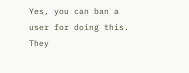Yes, you can ban a user for doing this. They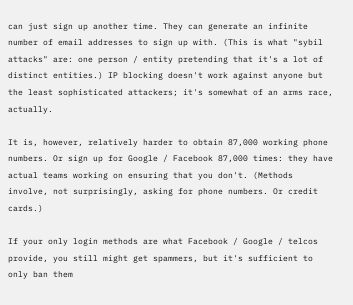can just sign up another time. They can generate an infinite number of email addresses to sign up with. (This is what "sybil attacks" are: one person / entity pretending that it's a lot of distinct entities.) IP blocking doesn't work against anyone but the least sophisticated attackers; it's somewhat of an arms race, actually.

It is, however, relatively harder to obtain 87,000 working phone numbers. Or sign up for Google / Facebook 87,000 times: they have actual teams working on ensuring that you don't. (Methods involve, not surprisingly, asking for phone numbers. Or credit cards.)

If your only login methods are what Facebook / Google / telcos provide, you still might get spammers, but it's sufficient to only ban them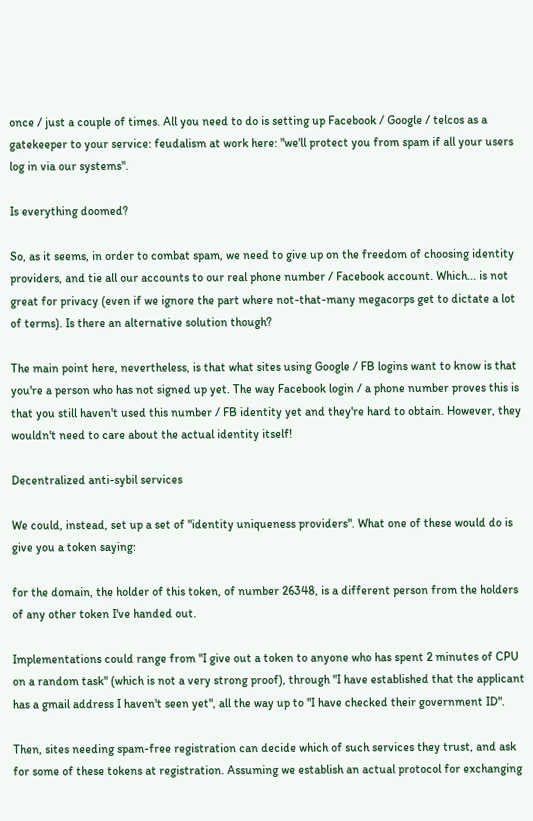once / just a couple of times. All you need to do is setting up Facebook / Google / telcos as a gatekeeper to your service: feudalism at work here: "we'll protect you from spam if all your users log in via our systems".

Is everything doomed?

So, as it seems, in order to combat spam, we need to give up on the freedom of choosing identity providers, and tie all our accounts to our real phone number / Facebook account. Which... is not great for privacy (even if we ignore the part where not-that-many megacorps get to dictate a lot of terms). Is there an alternative solution though?

The main point here, nevertheless, is that what sites using Google / FB logins want to know is that you're a person who has not signed up yet. The way Facebook login / a phone number proves this is that you still haven't used this number / FB identity yet and they're hard to obtain. However, they wouldn't need to care about the actual identity itself!

Decentralized anti-sybil services

We could, instead, set up a set of "identity uniqueness providers". What one of these would do is give you a token saying:

for the domain, the holder of this token, of number 26348, is a different person from the holders of any other token I've handed out.

Implementations could range from "I give out a token to anyone who has spent 2 minutes of CPU on a random task" (which is not a very strong proof), through "I have established that the applicant has a gmail address I haven't seen yet", all the way up to "I have checked their government ID".

Then, sites needing spam-free registration can decide which of such services they trust, and ask for some of these tokens at registration. Assuming we establish an actual protocol for exchanging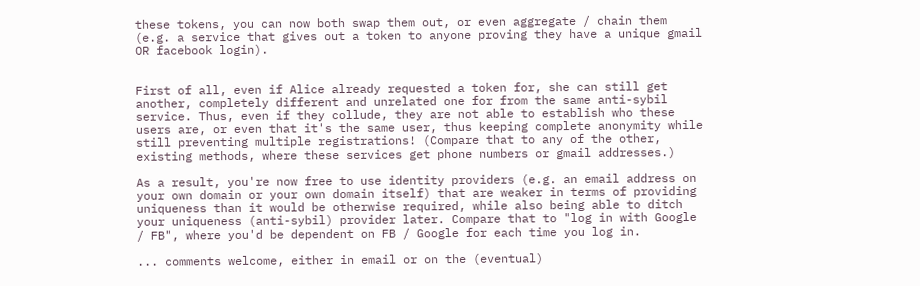these tokens, you can now both swap them out, or even aggregate / chain them (e.g. a service that gives out a token to anyone proving they have a unique gmail OR facebook login).


First of all, even if Alice already requested a token for, she can still get another, completely different and unrelated one for from the same anti-sybil service. Thus, even if they collude, they are not able to establish who these users are, or even that it's the same user, thus keeping complete anonymity while still preventing multiple registrations! (Compare that to any of the other, existing methods, where these services get phone numbers or gmail addresses.)

As a result, you're now free to use identity providers (e.g. an email address on your own domain or your own domain itself) that are weaker in terms of providing uniqueness than it would be otherwise required, while also being able to ditch your uniqueness (anti-sybil) provider later. Compare that to "log in with Google / FB", where you'd be dependent on FB / Google for each time you log in.

... comments welcome, either in email or on the (eventual)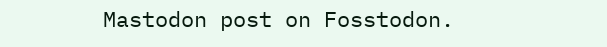Mastodon post on Fosstodon.